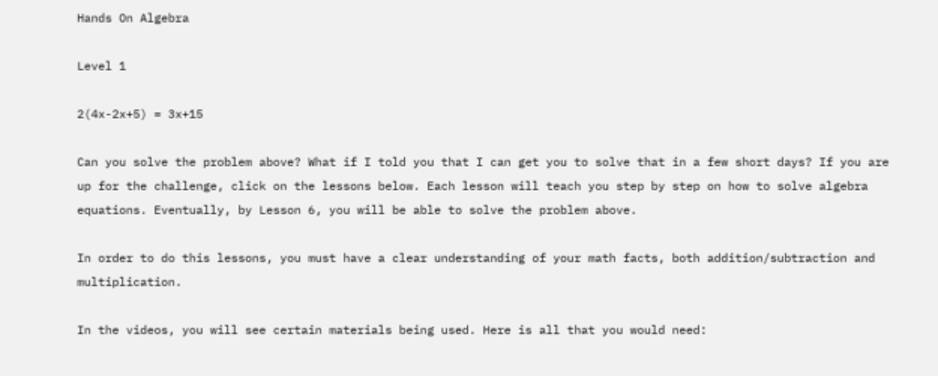Hands On Algebra

Level 1

2(4x-2x+5) = 3x+15

Can you solve the problem above? What if I told you that I can get you to solve that in a few short days? If you are up for the challenge, click on the lessons below. Each lesson will teach you step by step on how to solve algebra equations. Eventually, by Lesson 6, you will be able to solve the problem above.

In order to do this lessons, you must have a clear understanding of your math facts, both addition/subtraction and multiplication.

In the videos, you will see certain materials being used. Here is all that you would need: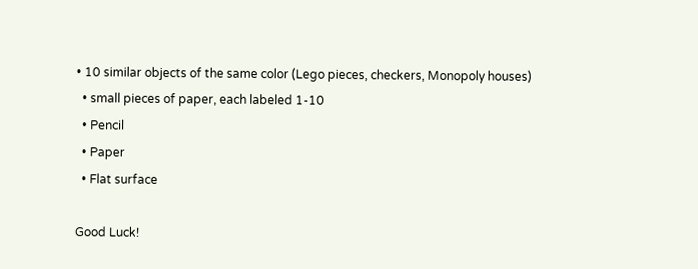• 10 similar objects of the same color (Lego pieces, checkers, Monopoly houses)
  • small pieces of paper, each labeled 1-10
  • Pencil
  • Paper
  • Flat surface

Good Luck!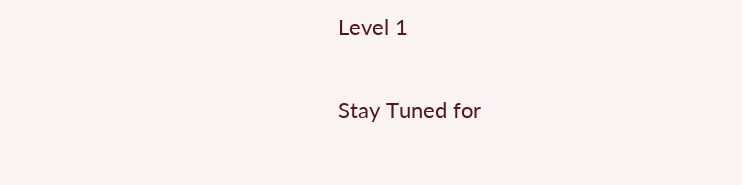Level 1

Stay Tuned for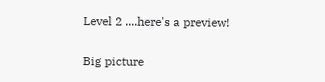Level 2 ....here's a preview!

Big picture